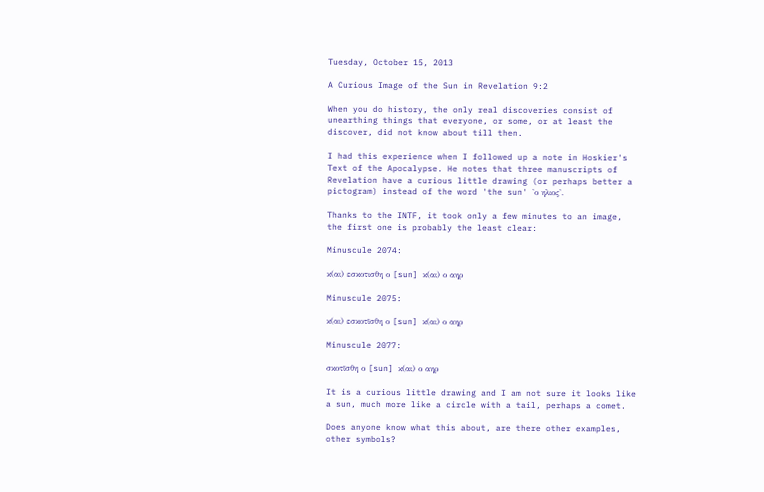Tuesday, October 15, 2013

A Curious Image of the Sun in Revelation 9:2

When you do history, the only real discoveries consist of unearthing things that everyone, or some, or at least the discover, did not know about till then.

I had this experience when I followed up a note in Hoskier's Text of the Apocalypse. He notes that three manuscripts of Revelation have a curious little drawing (or perhaps better a pictogram) instead of the word 'the sun' 'ο ηλιος'.

Thanks to the INTF, it took only a few minutes to an image, the first one is probably the least clear:

Minuscule 2074:

κ(αι) εσκοτισθη ο [sun] κ(αι) ο αηρ

Minuscule 2075:

κ(αι) εσκοτϊσθη ο [sun] κ(αι) ο αηρ

Minuscule 2077:

σκοτϊσθη ο [sun] κ(αι) ο αηρ

It is a curious little drawing and I am not sure it looks like a sun, much more like a circle with a tail, perhaps a comet.

Does anyone know what this about, are there other examples, other symbols?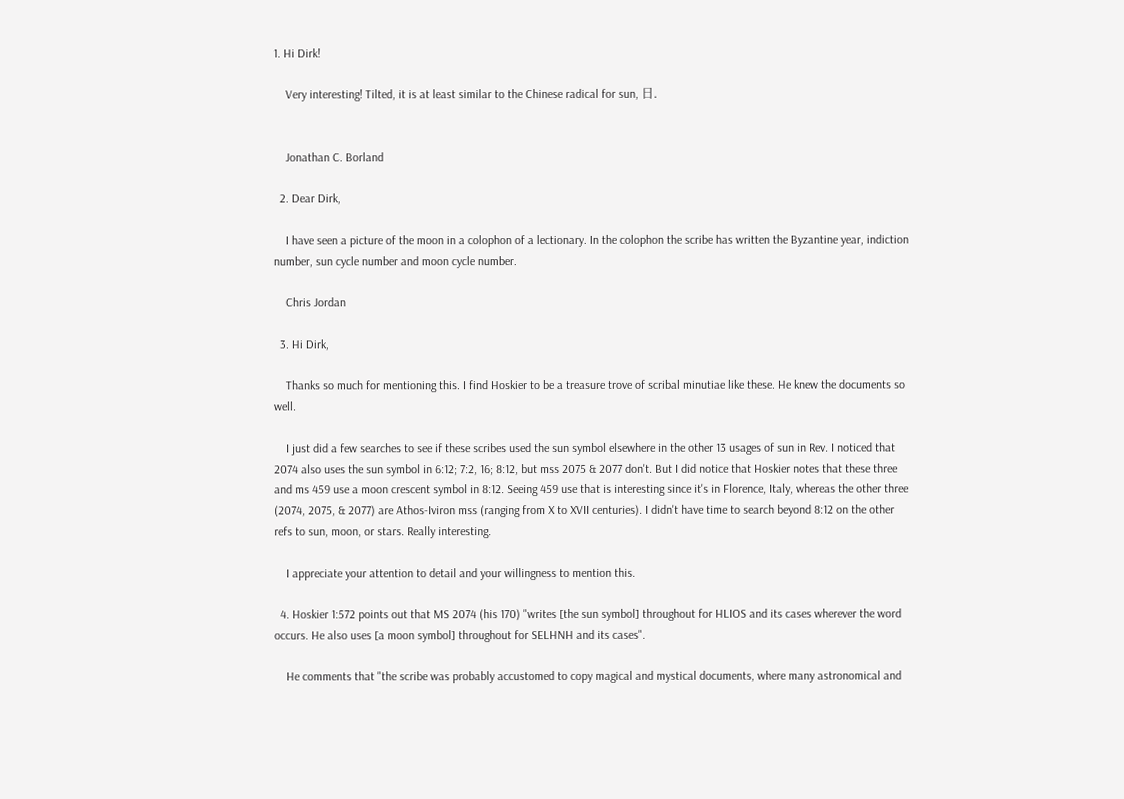1. Hi Dirk!

    Very interesting! Tilted, it is at least similar to the Chinese radical for sun, 日.


    Jonathan C. Borland

  2. Dear Dirk,

    I have seen a picture of the moon in a colophon of a lectionary. In the colophon the scribe has written the Byzantine year, indiction number, sun cycle number and moon cycle number.

    Chris Jordan

  3. Hi Dirk,

    Thanks so much for mentioning this. I find Hoskier to be a treasure trove of scribal minutiae like these. He knew the documents so well.

    I just did a few searches to see if these scribes used the sun symbol elsewhere in the other 13 usages of sun in Rev. I noticed that 2074 also uses the sun symbol in 6:12; 7:2, 16; 8:12, but mss 2075 & 2077 don't. But I did notice that Hoskier notes that these three and ms 459 use a moon crescent symbol in 8:12. Seeing 459 use that is interesting since it's in Florence, Italy, whereas the other three (2074, 2075, & 2077) are Athos-Iviron mss (ranging from X to XVII centuries). I didn't have time to search beyond 8:12 on the other refs to sun, moon, or stars. Really interesting.

    I appreciate your attention to detail and your willingness to mention this.

  4. Hoskier 1:572 points out that MS 2074 (his 170) "writes [the sun symbol] throughout for HLIOS and its cases wherever the word occurs. He also uses [a moon symbol] throughout for SELHNH and its cases".

    He comments that "the scribe was probably accustomed to copy magical and mystical documents, where many astronomical and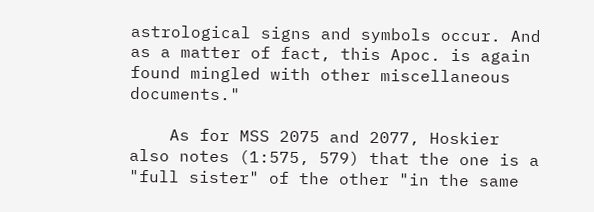astrological signs and symbols occur. And as a matter of fact, this Apoc. is again found mingled with other miscellaneous documents."

    As for MSS 2075 and 2077, Hoskier also notes (1:575, 579) that the one is a "full sister" of the other "in the same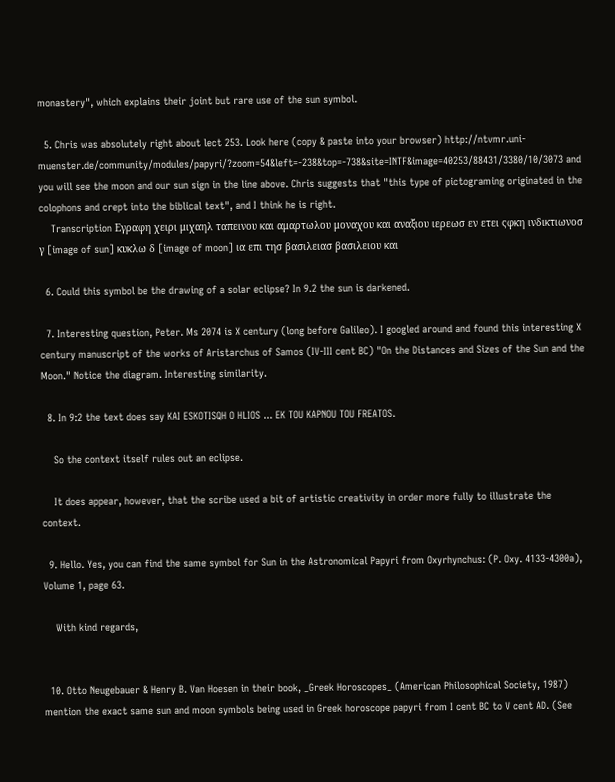monastery", which explains their joint but rare use of the sun symbol.

  5. Chris was absolutely right about lect 253. Look here (copy & paste into your browser) http://ntvmr.uni-muenster.de/community/modules/papyri/?zoom=54&left=-238&top=-738&site=INTF&image=40253/88431/3380/10/3073 and you will see the moon and our sun sign in the line above. Chris suggests that "this type of pictograming originated in the colophons and crept into the biblical text", and I think he is right.
    Transcription Εγραφη χειρι μιχαηλ ταπεινου και αμαρτωλου μοναχου και αναξιου ιερεωσ εν ετει ςφκη ινδικτιωνοσ γ [image of sun] κυκλω δ [image of moon] ια επι τησ βασιλειασ βασιλειου και

  6. Could this symbol be the drawing of a solar eclipse? In 9.2 the sun is darkened.

  7. Interesting question, Peter. Ms 2074 is X century (long before Galileo). I googled around and found this interesting X century manuscript of the works of Aristarchus of Samos (IV-III cent BC) "On the Distances and Sizes of the Sun and the Moon." Notice the diagram. Interesting similarity.

  8. In 9:2 the text does say KAI ESKOTISQH O HLIOS ... EK TOU KAPNOU TOU FREATOS.

    So the context itself rules out an eclipse.

    It does appear, however, that the scribe used a bit of artistic creativity in order more fully to illustrate the context.

  9. Hello. Yes, you can find the same symbol for Sun in the Astronomical Papyri from Oxyrhynchus: (P. Oxy. 4133-4300a), Volume 1, page 63.

    With kind regards,


  10. Otto Neugebauer & Henry B. Van Hoesen in their book, _Greek Horoscopes_ (American Philosophical Society, 1987) mention the exact same sun and moon symbols being used in Greek horoscope papyri from I cent BC to V cent AD. (See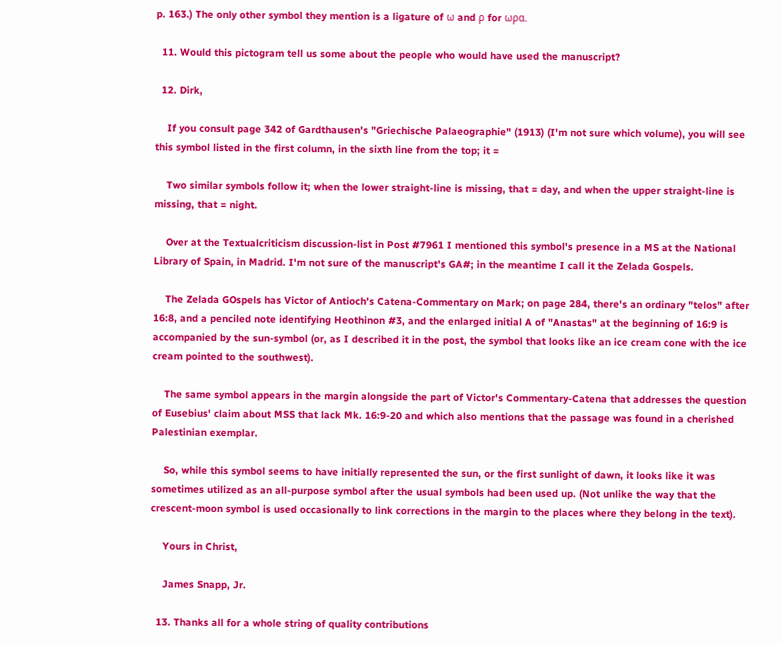p. 163.) The only other symbol they mention is a ligature of ω and ρ for ωρα.

  11. Would this pictogram tell us some about the people who would have used the manuscript?

  12. Dirk,

    If you consult page 342 of Gardthausen's "Griechische Palaeographie" (1913) (I'm not sure which volume), you will see this symbol listed in the first column, in the sixth line from the top; it =

    Two similar symbols follow it; when the lower straight-line is missing, that = day, and when the upper straight-line is missing, that = night.

    Over at the Textualcriticism discussion-list in Post #7961 I mentioned this symbol's presence in a MS at the National Library of Spain, in Madrid. I'm not sure of the manuscript's GA#; in the meantime I call it the Zelada Gospels.

    The Zelada GOspels has Victor of Antioch's Catena-Commentary on Mark; on page 284, there's an ordinary "telos" after 16:8, and a penciled note identifying Heothinon #3, and the enlarged initial A of "Anastas" at the beginning of 16:9 is accompanied by the sun-symbol (or, as I described it in the post, the symbol that looks like an ice cream cone with the ice cream pointed to the southwest).

    The same symbol appears in the margin alongside the part of Victor's Commentary-Catena that addresses the question of Eusebius' claim about MSS that lack Mk. 16:9-20 and which also mentions that the passage was found in a cherished Palestinian exemplar.

    So, while this symbol seems to have initially represented the sun, or the first sunlight of dawn, it looks like it was sometimes utilized as an all-purpose symbol after the usual symbols had been used up. (Not unlike the way that the crescent-moon symbol is used occasionally to link corrections in the margin to the places where they belong in the text).

    Yours in Christ,

    James Snapp, Jr.

  13. Thanks all for a whole string of quality contributions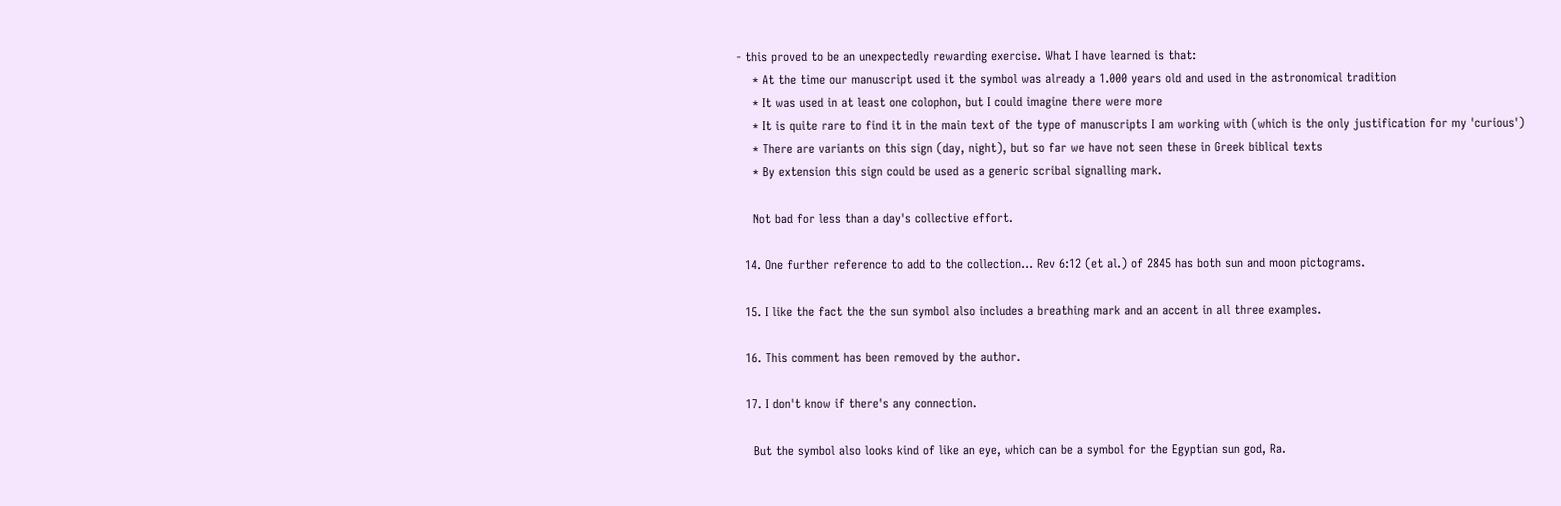- this proved to be an unexpectedly rewarding exercise. What I have learned is that:
    * At the time our manuscript used it the symbol was already a 1.000 years old and used in the astronomical tradition
    * It was used in at least one colophon, but I could imagine there were more
    * It is quite rare to find it in the main text of the type of manuscripts I am working with (which is the only justification for my 'curious')
    * There are variants on this sign (day, night), but so far we have not seen these in Greek biblical texts
    * By extension this sign could be used as a generic scribal signalling mark.

    Not bad for less than a day's collective effort.

  14. One further reference to add to the collection... Rev 6:12 (et al.) of 2845 has both sun and moon pictograms.

  15. I like the fact the the sun symbol also includes a breathing mark and an accent in all three examples.

  16. This comment has been removed by the author.

  17. I don't know if there's any connection.

    But the symbol also looks kind of like an eye, which can be a symbol for the Egyptian sun god, Ra.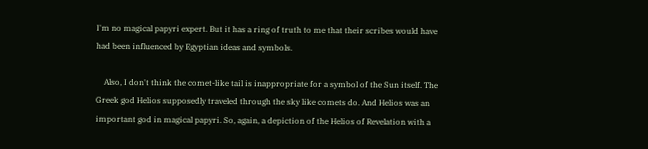I'm no magical papyri expert. But it has a ring of truth to me that their scribes would have had been influenced by Egyptian ideas and symbols.

    Also, I don't think the comet-like tail is inappropriate for a symbol of the Sun itself. The Greek god Helios supposedly traveled through the sky like comets do. And Helios was an important god in magical papyri. So, again, a depiction of the Helios of Revelation with a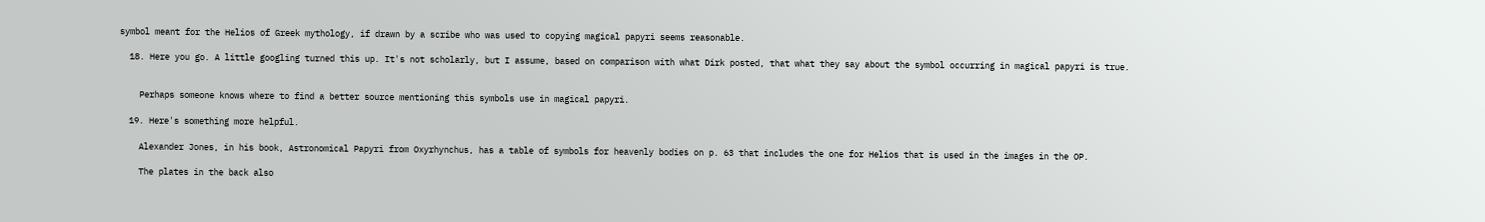symbol meant for the Helios of Greek mythology, if drawn by a scribe who was used to copying magical papyri seems reasonable.

  18. Here you go. A little googling turned this up. It's not scholarly, but I assume, based on comparison with what Dirk posted, that what they say about the symbol occurring in magical papyri is true.


    Perhaps someone knows where to find a better source mentioning this symbols use in magical papyri.

  19. Here's something more helpful.

    Alexander Jones, in his book, Astronomical Papyri from Oxyrhynchus, has a table of symbols for heavenly bodies on p. 63 that includes the one for Helios that is used in the images in the OP.

    The plates in the back also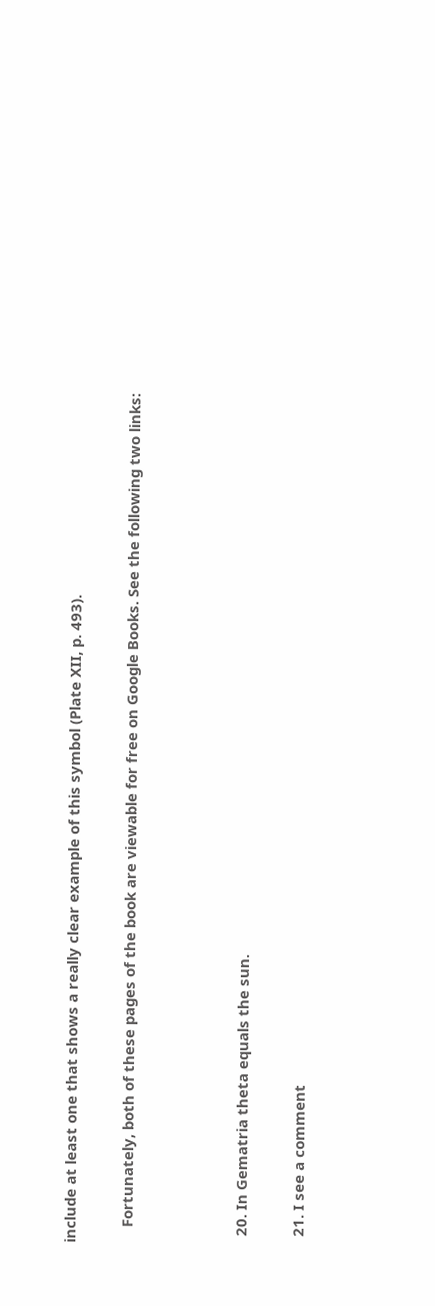include at least one that shows a really clear example of this symbol (Plate XII, p. 493).

    Fortunately, both of these pages of the book are viewable for free on Google Books. See the following two links:



  20. In Gematria theta equals the sun.

  21. I see a comment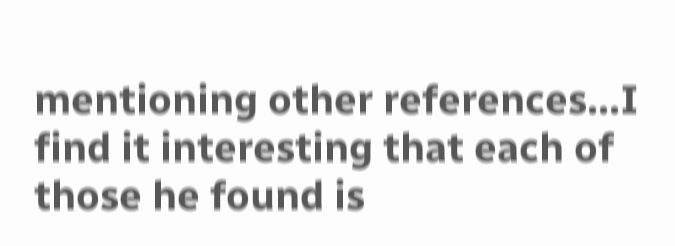mentioning other references...I find it interesting that each of those he found is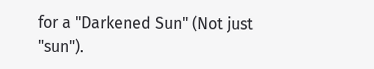for a "Darkened Sun" (Not just "sun").